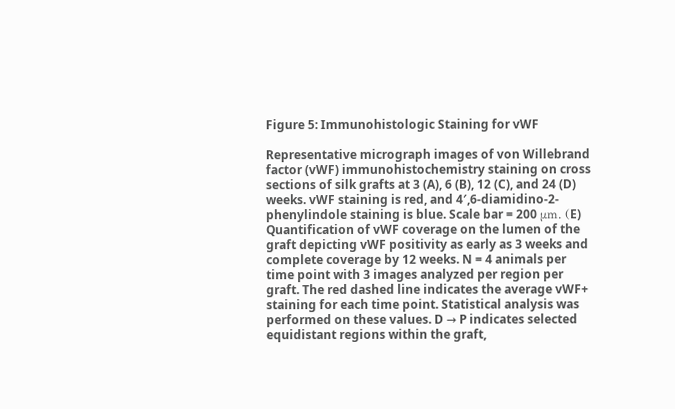Figure 5: Immunohistologic Staining for vWF

Representative micrograph images of von Willebrand factor (vWF) immunohistochemistry staining on cross sections of silk grafts at 3 (A), 6 (B), 12 (C), and 24 (D) weeks. vWF staining is red, and 4′,6-diamidino-2-phenylindole staining is blue. Scale bar = 200 μm. (E) Quantification of vWF coverage on the lumen of the graft depicting vWF positivity as early as 3 weeks and complete coverage by 12 weeks. N = 4 animals per time point with 3 images analyzed per region per graft. The red dashed line indicates the average vWF+ staining for each time point. Statistical analysis was performed on these values. D → P indicates selected equidistant regions within the graft,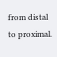from distal to proximal.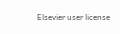Elsevier user license